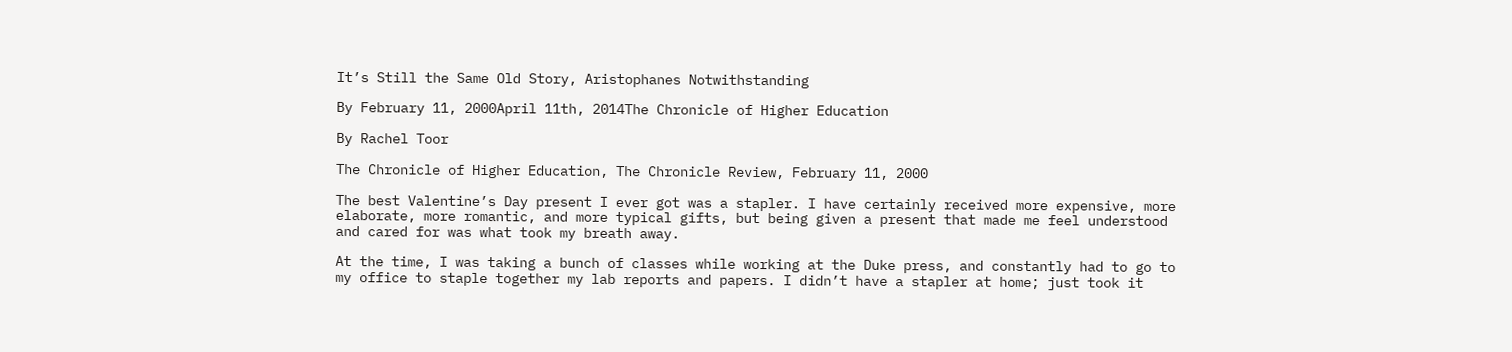It’s Still the Same Old Story, Aristophanes Notwithstanding

By February 11, 2000April 11th, 2014The Chronicle of Higher Education

By Rachel Toor

The Chronicle of Higher Education, The Chronicle Review, February 11, 2000

The best Valentine’s Day present I ever got was a stapler. I have certainly received more expensive, more elaborate, more romantic, and more typical gifts, but being given a present that made me feel understood and cared for was what took my breath away.

At the time, I was taking a bunch of classes while working at the Duke press, and constantly had to go to my office to staple together my lab reports and papers. I didn’t have a stapler at home; just took it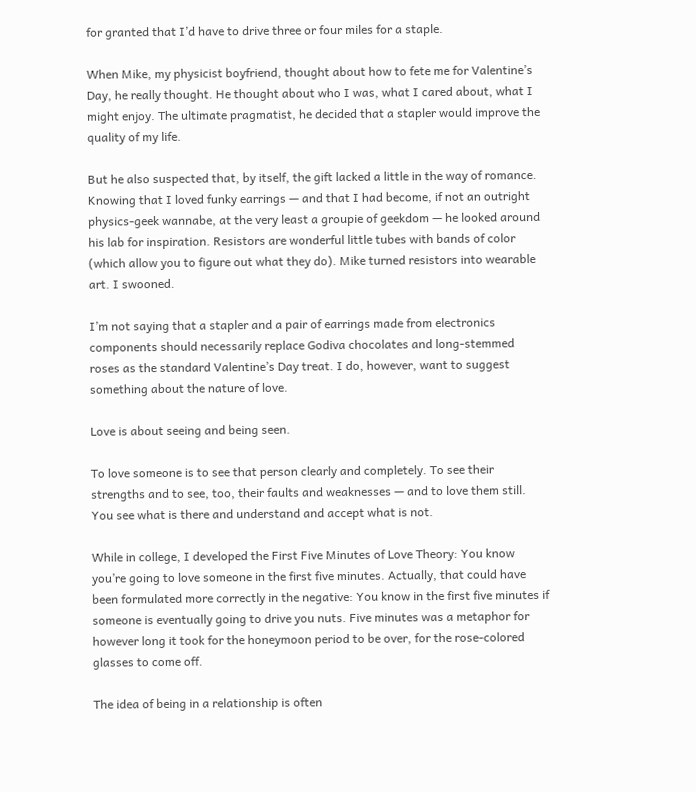for granted that I’d have to drive three or four miles for a staple.

When Mike, my physicist boyfriend, thought about how to fete me for Valentine’s Day, he really thought. He thought about who I was, what I cared about, what I might enjoy. The ultimate pragmatist, he decided that a stapler would improve the quality of my life.

But he also suspected that, by itself, the gift lacked a little in the way of romance. Knowing that I loved funky earrings — and that I had become, if not an outright physics-geek wannabe, at the very least a groupie of geekdom — he looked around his lab for inspiration. Resistors are wonderful little tubes with bands of color (which allow you to figure out what they do). Mike turned resistors into wearable art. I swooned.

I’m not saying that a stapler and a pair of earrings made from electronics components should necessarily replace Godiva chocolates and long-stemmed roses as the standard Valentine’s Day treat. I do, however, want to suggest something about the nature of love.

Love is about seeing and being seen.

To love someone is to see that person clearly and completely. To see their strengths and to see, too, their faults and weaknesses — and to love them still. You see what is there and understand and accept what is not.

While in college, I developed the First Five Minutes of Love Theory: You know you’re going to love someone in the first five minutes. Actually, that could have been formulated more correctly in the negative: You know in the first five minutes if someone is eventually going to drive you nuts. Five minutes was a metaphor for however long it took for the honeymoon period to be over, for the rose-colored glasses to come off.

The idea of being in a relationship is often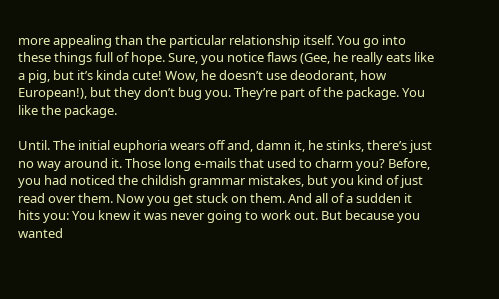more appealing than the particular relationship itself. You go into these things full of hope. Sure, you notice flaws (Gee, he really eats like a pig, but it’s kinda cute! Wow, he doesn’t use deodorant, how European!), but they don’t bug you. They’re part of the package. You like the package.

Until. The initial euphoria wears off and, damn it, he stinks, there’s just no way around it. Those long e-mails that used to charm you? Before, you had noticed the childish grammar mistakes, but you kind of just read over them. Now you get stuck on them. And all of a sudden it hits you: You knew it was never going to work out. But because you wanted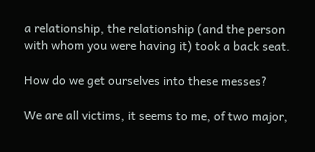a relationship, the relationship (and the person with whom you were having it) took a back seat.

How do we get ourselves into these messes?

We are all victims, it seems to me, of two major,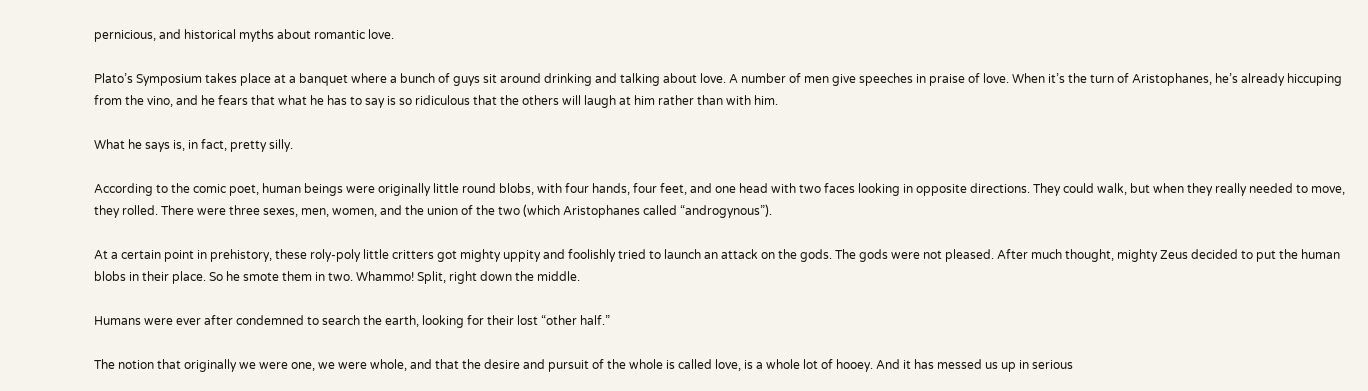pernicious, and historical myths about romantic love.

Plato’s Symposium takes place at a banquet where a bunch of guys sit around drinking and talking about love. A number of men give speeches in praise of love. When it’s the turn of Aristophanes, he’s already hiccuping from the vino, and he fears that what he has to say is so ridiculous that the others will laugh at him rather than with him.

What he says is, in fact, pretty silly.

According to the comic poet, human beings were originally little round blobs, with four hands, four feet, and one head with two faces looking in opposite directions. They could walk, but when they really needed to move, they rolled. There were three sexes, men, women, and the union of the two (which Aristophanes called “androgynous”).

At a certain point in prehistory, these roly-poly little critters got mighty uppity and foolishly tried to launch an attack on the gods. The gods were not pleased. After much thought, mighty Zeus decided to put the human blobs in their place. So he smote them in two. Whammo! Split, right down the middle.

Humans were ever after condemned to search the earth, looking for their lost “other half.”

The notion that originally we were one, we were whole, and that the desire and pursuit of the whole is called love, is a whole lot of hooey. And it has messed us up in serious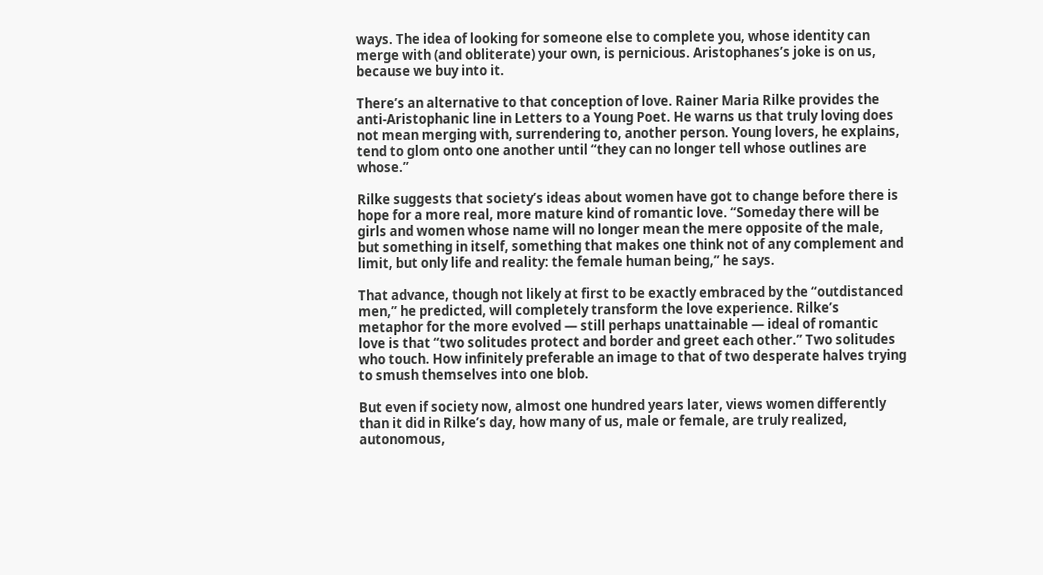ways. The idea of looking for someone else to complete you, whose identity can merge with (and obliterate) your own, is pernicious. Aristophanes’s joke is on us, because we buy into it.

There’s an alternative to that conception of love. Rainer Maria Rilke provides the anti-Aristophanic line in Letters to a Young Poet. He warns us that truly loving does not mean merging with, surrendering to, another person. Young lovers, he explains, tend to glom onto one another until “they can no longer tell whose outlines are whose.”

Rilke suggests that society’s ideas about women have got to change before there is hope for a more real, more mature kind of romantic love. “Someday there will be girls and women whose name will no longer mean the mere opposite of the male, but something in itself, something that makes one think not of any complement and limit, but only life and reality: the female human being,” he says.

That advance, though not likely at first to be exactly embraced by the “outdistanced men,” he predicted, will completely transform the love experience. Rilke’s metaphor for the more evolved — still perhaps unattainable — ideal of romantic love is that “two solitudes protect and border and greet each other.” Two solitudes who touch. How infinitely preferable an image to that of two desperate halves trying to smush themselves into one blob.

But even if society now, almost one hundred years later, views women differently than it did in Rilke’s day, how many of us, male or female, are truly realized, autonomous,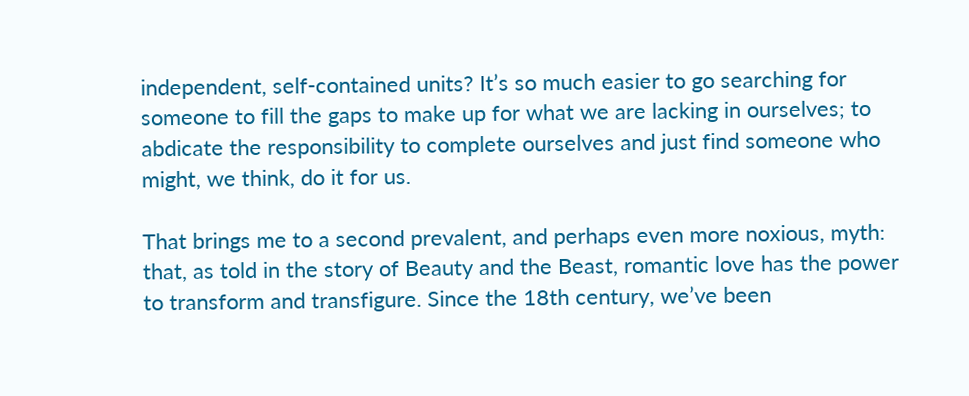independent, self-contained units? It’s so much easier to go searching for someone to fill the gaps to make up for what we are lacking in ourselves; to abdicate the responsibility to complete ourselves and just find someone who might, we think, do it for us.

That brings me to a second prevalent, and perhaps even more noxious, myth: that, as told in the story of Beauty and the Beast, romantic love has the power to transform and transfigure. Since the 18th century, we’ve been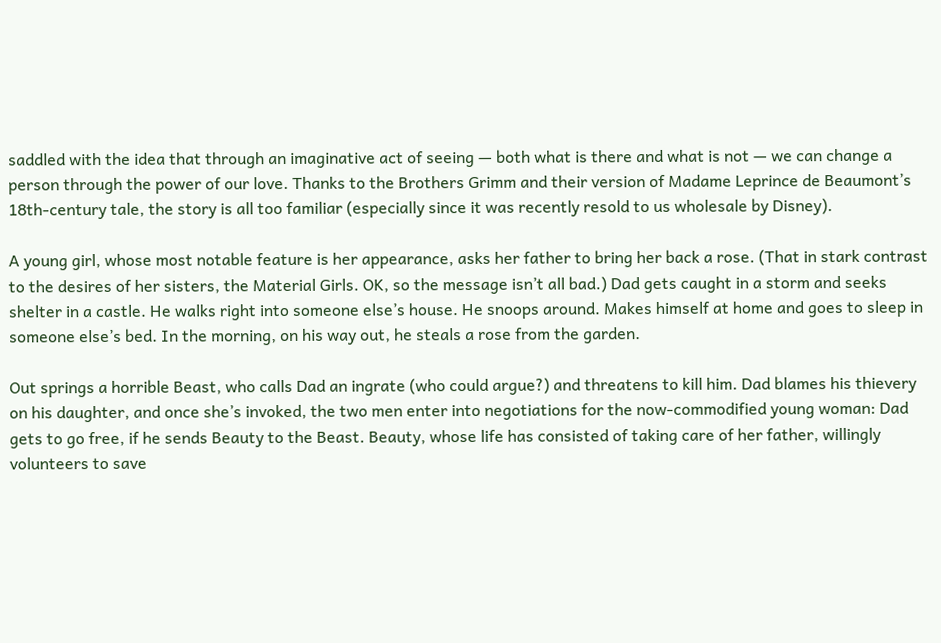saddled with the idea that through an imaginative act of seeing — both what is there and what is not — we can change a person through the power of our love. Thanks to the Brothers Grimm and their version of Madame Leprince de Beaumont’s 18th-century tale, the story is all too familiar (especially since it was recently resold to us wholesale by Disney).

A young girl, whose most notable feature is her appearance, asks her father to bring her back a rose. (That in stark contrast to the desires of her sisters, the Material Girls. OK, so the message isn’t all bad.) Dad gets caught in a storm and seeks shelter in a castle. He walks right into someone else’s house. He snoops around. Makes himself at home and goes to sleep in someone else’s bed. In the morning, on his way out, he steals a rose from the garden.

Out springs a horrible Beast, who calls Dad an ingrate (who could argue?) and threatens to kill him. Dad blames his thievery on his daughter, and once she’s invoked, the two men enter into negotiations for the now-commodified young woman: Dad gets to go free, if he sends Beauty to the Beast. Beauty, whose life has consisted of taking care of her father, willingly volunteers to save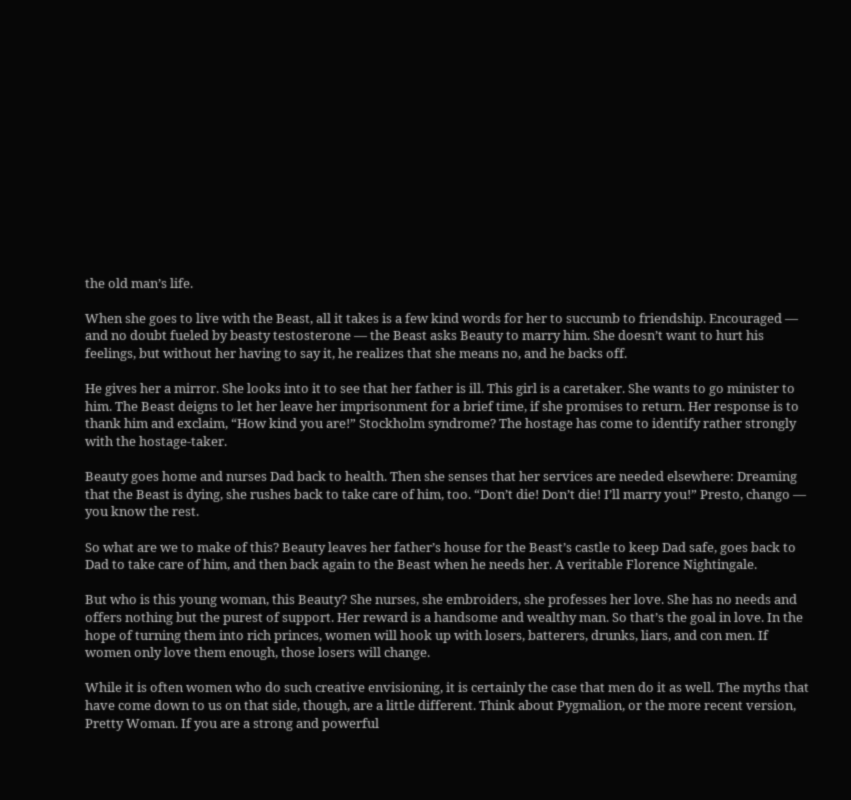the old man’s life.

When she goes to live with the Beast, all it takes is a few kind words for her to succumb to friendship. Encouraged — and no doubt fueled by beasty testosterone — the Beast asks Beauty to marry him. She doesn’t want to hurt his feelings, but without her having to say it, he realizes that she means no, and he backs off.

He gives her a mirror. She looks into it to see that her father is ill. This girl is a caretaker. She wants to go minister to him. The Beast deigns to let her leave her imprisonment for a brief time, if she promises to return. Her response is to thank him and exclaim, “How kind you are!” Stockholm syndrome? The hostage has come to identify rather strongly with the hostage-taker.

Beauty goes home and nurses Dad back to health. Then she senses that her services are needed elsewhere: Dreaming that the Beast is dying, she rushes back to take care of him, too. “Don’t die! Don’t die! I’ll marry you!” Presto, chango — you know the rest.

So what are we to make of this? Beauty leaves her father’s house for the Beast’s castle to keep Dad safe, goes back to Dad to take care of him, and then back again to the Beast when he needs her. A veritable Florence Nightingale.

But who is this young woman, this Beauty? She nurses, she embroiders, she professes her love. She has no needs and offers nothing but the purest of support. Her reward is a handsome and wealthy man. So that’s the goal in love. In the hope of turning them into rich princes, women will hook up with losers, batterers, drunks, liars, and con men. If women only love them enough, those losers will change.

While it is often women who do such creative envisioning, it is certainly the case that men do it as well. The myths that have come down to us on that side, though, are a little different. Think about Pygmalion, or the more recent version, Pretty Woman. If you are a strong and powerful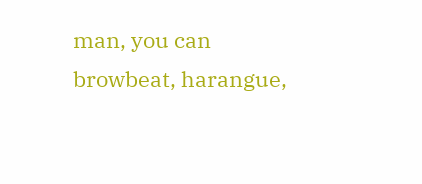man, you can browbeat, harangue,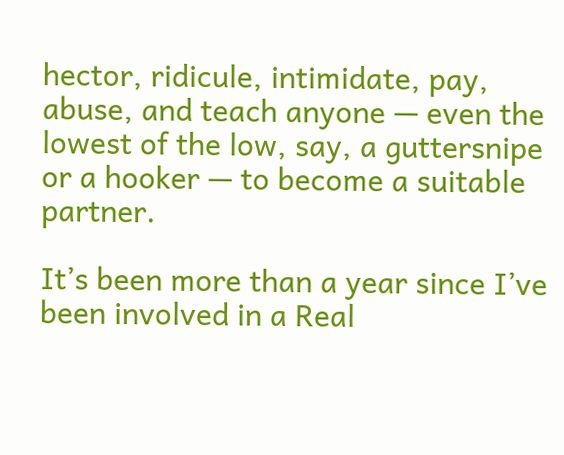hector, ridicule, intimidate, pay, abuse, and teach anyone — even the lowest of the low, say, a guttersnipe or a hooker — to become a suitable partner.

It’s been more than a year since I’ve been involved in a Real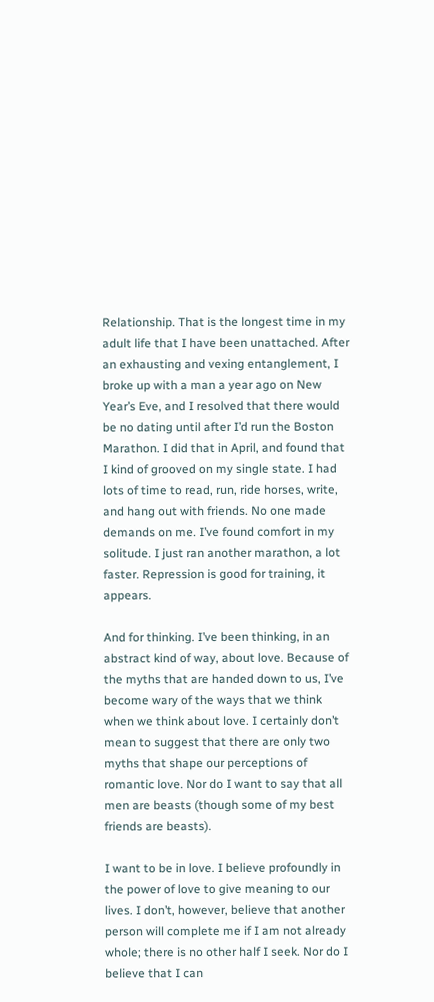Relationship. That is the longest time in my adult life that I have been unattached. After an exhausting and vexing entanglement, I broke up with a man a year ago on New Year’s Eve, and I resolved that there would be no dating until after I’d run the Boston Marathon. I did that in April, and found that I kind of grooved on my single state. I had lots of time to read, run, ride horses, write, and hang out with friends. No one made demands on me. I’ve found comfort in my solitude. I just ran another marathon, a lot faster. Repression is good for training, it appears.

And for thinking. I’ve been thinking, in an abstract kind of way, about love. Because of the myths that are handed down to us, I’ve become wary of the ways that we think when we think about love. I certainly don’t mean to suggest that there are only two myths that shape our perceptions of romantic love. Nor do I want to say that all men are beasts (though some of my best friends are beasts).

I want to be in love. I believe profoundly in the power of love to give meaning to our lives. I don’t, however, believe that another person will complete me if I am not already whole; there is no other half I seek. Nor do I believe that I can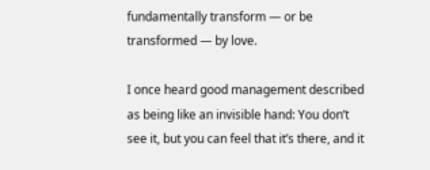fundamentally transform — or be transformed — by love.

I once heard good management described as being like an invisible hand: You don’t see it, but you can feel that it’s there, and it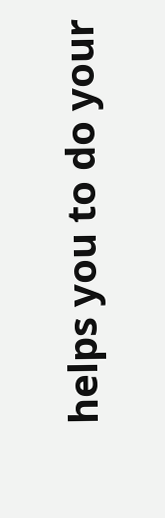helps you to do your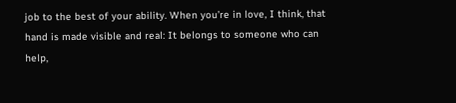job to the best of your ability. When you’re in love, I think, that hand is made visible and real: It belongs to someone who can help,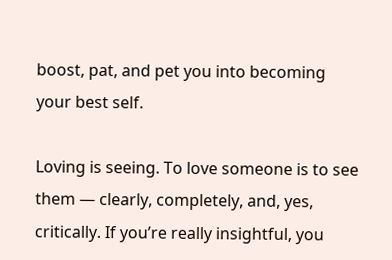boost, pat, and pet you into becoming your best self.

Loving is seeing. To love someone is to see them — clearly, completely, and, yes, critically. If you’re really insightful, you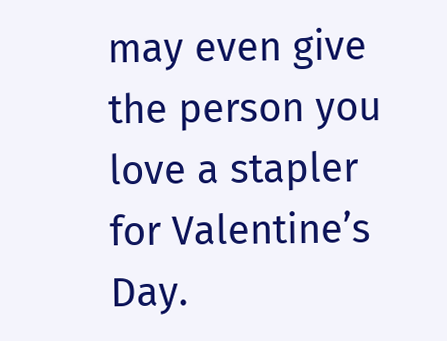may even give the person you love a stapler for Valentine’s Day.